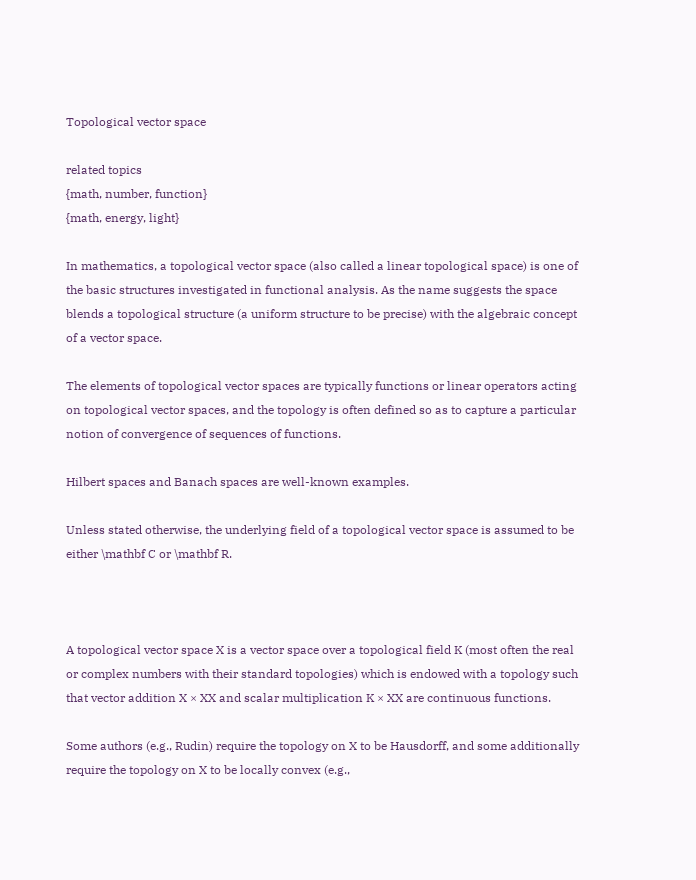Topological vector space

related topics
{math, number, function}
{math, energy, light}

In mathematics, a topological vector space (also called a linear topological space) is one of the basic structures investigated in functional analysis. As the name suggests the space blends a topological structure (a uniform structure to be precise) with the algebraic concept of a vector space.

The elements of topological vector spaces are typically functions or linear operators acting on topological vector spaces, and the topology is often defined so as to capture a particular notion of convergence of sequences of functions.

Hilbert spaces and Banach spaces are well-known examples.

Unless stated otherwise, the underlying field of a topological vector space is assumed to be either \mathbf C or \mathbf R.



A topological vector space X is a vector space over a topological field K (most often the real or complex numbers with their standard topologies) which is endowed with a topology such that vector addition X × XX and scalar multiplication K × XX are continuous functions.

Some authors (e.g., Rudin) require the topology on X to be Hausdorff, and some additionally require the topology on X to be locally convex (e.g.,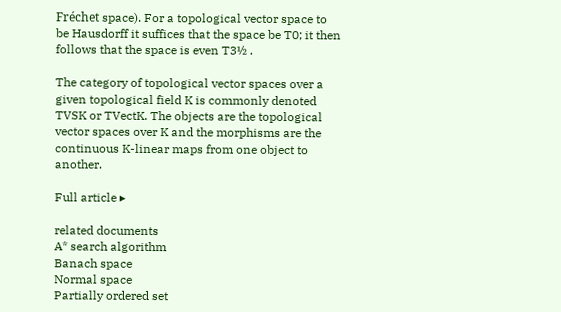Fréchet space). For a topological vector space to be Hausdorff it suffices that the space be T0; it then follows that the space is even T3½ .

The category of topological vector spaces over a given topological field K is commonly denoted TVSK or TVectK. The objects are the topological vector spaces over K and the morphisms are the continuous K-linear maps from one object to another.

Full article ▸

related documents
A* search algorithm
Banach space
Normal space
Partially ordered set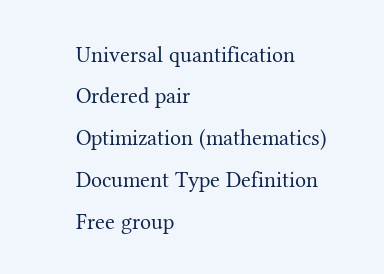Universal quantification
Ordered pair
Optimization (mathematics)
Document Type Definition
Free group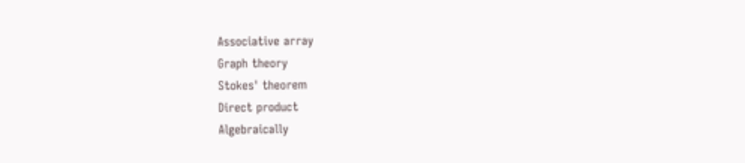Associative array
Graph theory
Stokes' theorem
Direct product
Algebraically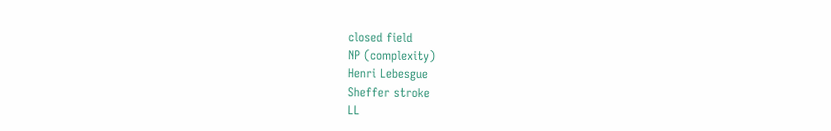closed field
NP (complexity)
Henri Lebesgue
Sheffer stroke
LL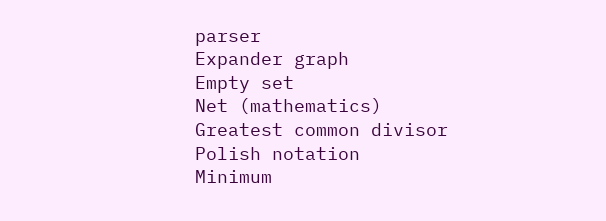parser
Expander graph
Empty set
Net (mathematics)
Greatest common divisor
Polish notation
Minimum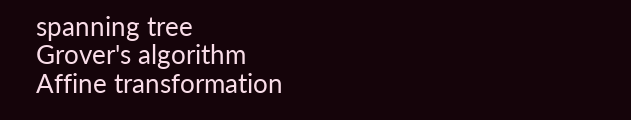spanning tree
Grover's algorithm
Affine transformation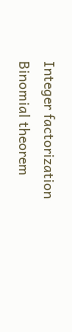Integer factorization
Binomial theorem